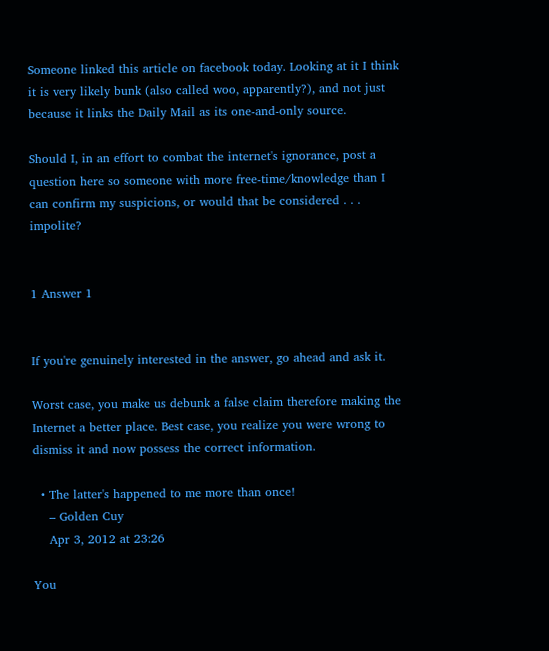Someone linked this article on facebook today. Looking at it I think it is very likely bunk (also called woo, apparently?), and not just because it links the Daily Mail as its one-and-only source.

Should I, in an effort to combat the internet's ignorance, post a question here so someone with more free-time/knowledge than I can confirm my suspicions, or would that be considered . . . impolite?


1 Answer 1


If you're genuinely interested in the answer, go ahead and ask it.

Worst case, you make us debunk a false claim therefore making the Internet a better place. Best case, you realize you were wrong to dismiss it and now possess the correct information.

  • The latter's happened to me more than once!
    – Golden Cuy
    Apr 3, 2012 at 23:26

You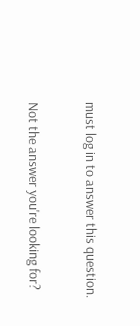must log in to answer this question.

Not the answer you're looking for?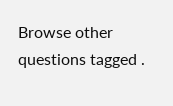Browse other questions tagged .